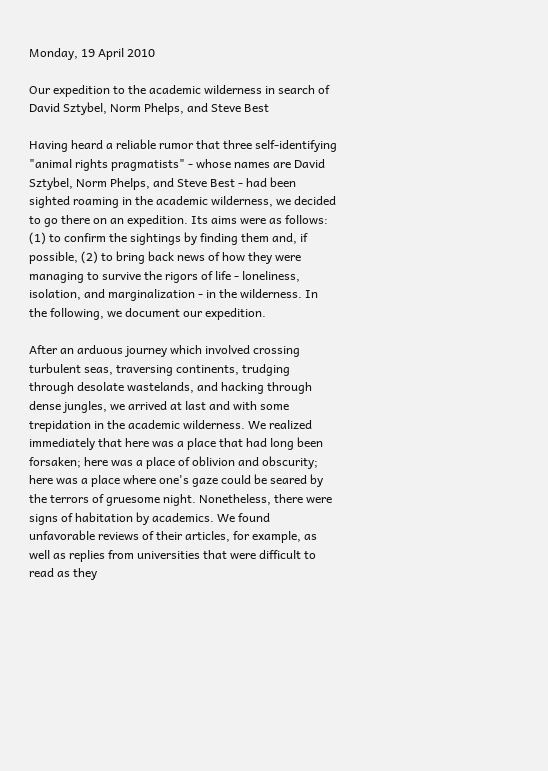Monday, 19 April 2010

Our expedition to the academic wilderness in search of David Sztybel, Norm Phelps, and Steve Best

Having heard a reliable rumor that three self-identifying "animal rights pragmatists" - whose names are David Sztybel, Norm Phelps, and Steve Best - had been sighted roaming in the academic wilderness, we decided to go there on an expedition. Its aims were as follows: (1) to confirm the sightings by finding them and, if possible, (2) to bring back news of how they were managing to survive the rigors of life - loneliness, isolation, and marginalization - in the wilderness. In the following, we document our expedition.

After an arduous journey which involved crossing turbulent seas, traversing continents, trudging through desolate wastelands, and hacking through dense jungles, we arrived at last and with some trepidation in the academic wilderness. We realized immediately that here was a place that had long been forsaken; here was a place of oblivion and obscurity; here was a place where one's gaze could be seared by the terrors of gruesome night. Nonetheless, there were signs of habitation by academics. We found unfavorable reviews of their articles, for example, as well as replies from universities that were difficult to read as they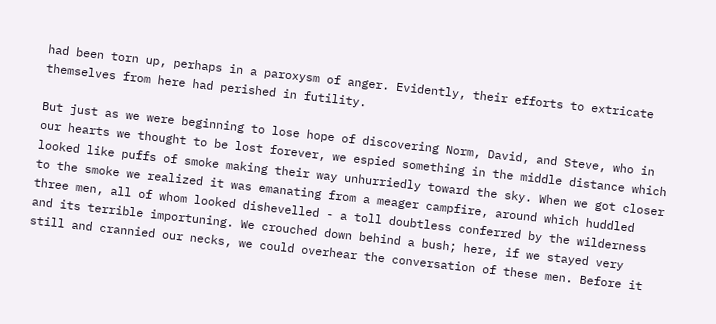had been torn up, perhaps in a paroxysm of anger. Evidently, their efforts to extricate themselves from here had perished in futility.

But just as we were beginning to lose hope of discovering Norm, David, and Steve, who in our hearts we thought to be lost forever, we espied something in the middle distance which looked like puffs of smoke making their way unhurriedly toward the sky. When we got closer to the smoke we realized it was emanating from a meager campfire, around which huddled three men, all of whom looked dishevelled - a toll doubtless conferred by the wilderness and its terrible importuning. We crouched down behind a bush; here, if we stayed very still and crannied our necks, we could overhear the conversation of these men. Before it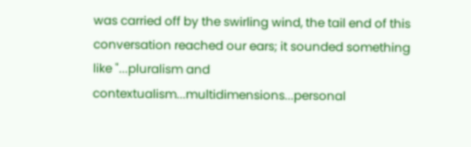was carried off by the swirling wind, the tail end of this conversation reached our ears; it sounded something like "...pluralism and contextualism...multidimensions...personal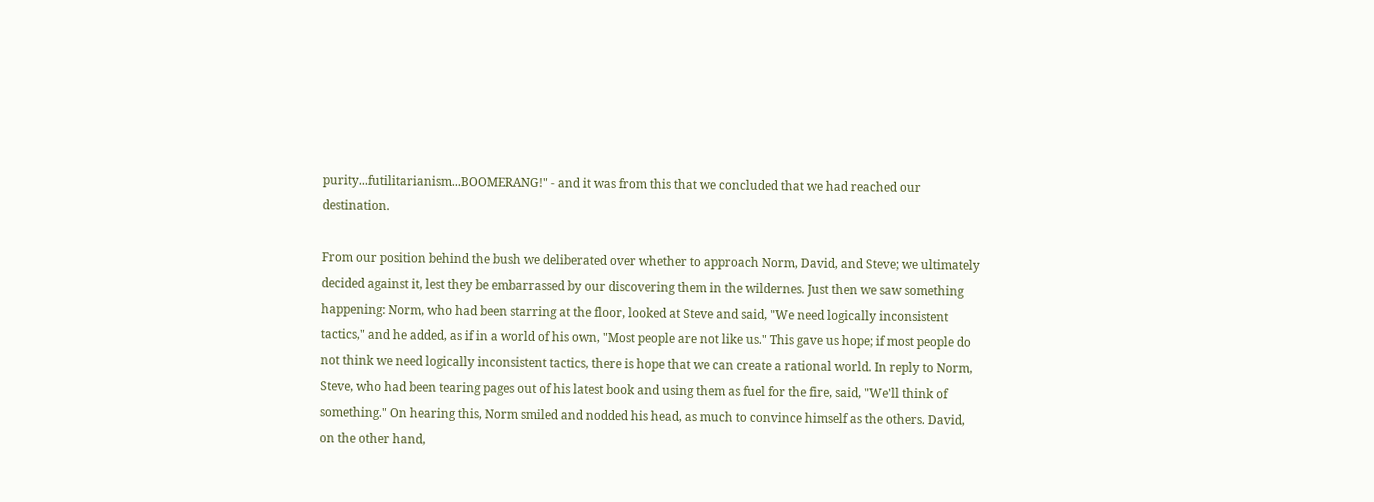purity...futilitarianism...BOOMERANG!" - and it was from this that we concluded that we had reached our destination.

From our position behind the bush we deliberated over whether to approach Norm, David, and Steve; we ultimately decided against it, lest they be embarrassed by our discovering them in the wildernes. Just then we saw something happening: Norm, who had been starring at the floor, looked at Steve and said, "We need logically inconsistent tactics," and he added, as if in a world of his own, "Most people are not like us." This gave us hope; if most people do not think we need logically inconsistent tactics, there is hope that we can create a rational world. In reply to Norm, Steve, who had been tearing pages out of his latest book and using them as fuel for the fire, said, "We'll think of something." On hearing this, Norm smiled and nodded his head, as much to convince himself as the others. David, on the other hand,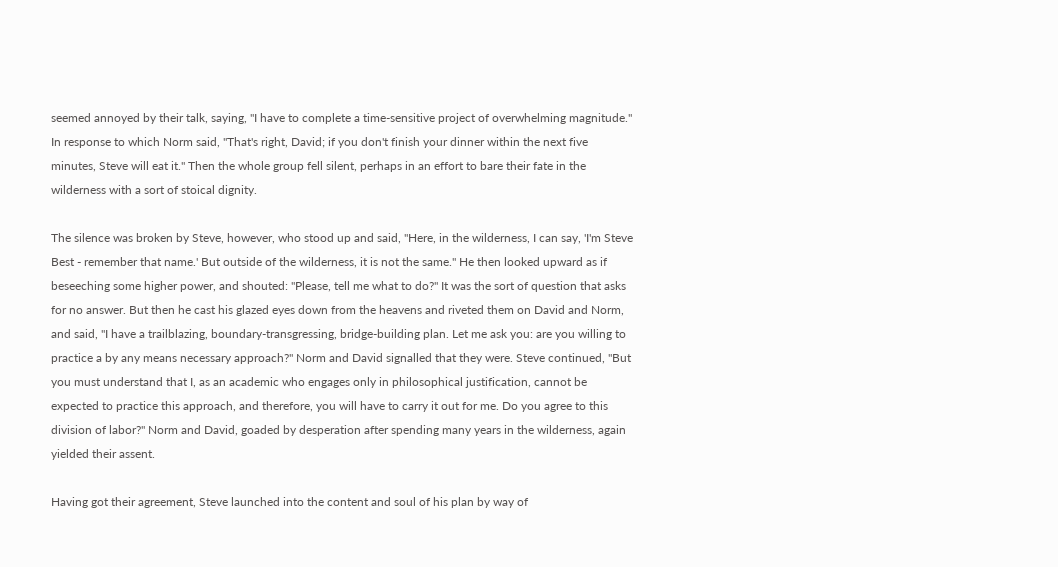seemed annoyed by their talk, saying, "I have to complete a time-sensitive project of overwhelming magnitude." In response to which Norm said, "That's right, David; if you don't finish your dinner within the next five minutes, Steve will eat it." Then the whole group fell silent, perhaps in an effort to bare their fate in the wilderness with a sort of stoical dignity.

The silence was broken by Steve, however, who stood up and said, "Here, in the wilderness, I can say, 'I'm Steve Best - remember that name.' But outside of the wilderness, it is not the same." He then looked upward as if beseeching some higher power, and shouted: "Please, tell me what to do?" It was the sort of question that asks for no answer. But then he cast his glazed eyes down from the heavens and riveted them on David and Norm, and said, "I have a trailblazing, boundary-transgressing, bridge-building plan. Let me ask you: are you willing to practice a by any means necessary approach?" Norm and David signalled that they were. Steve continued, "But you must understand that I, as an academic who engages only in philosophical justification, cannot be expected to practice this approach, and therefore, you will have to carry it out for me. Do you agree to this division of labor?" Norm and David, goaded by desperation after spending many years in the wilderness, again yielded their assent.

Having got their agreement, Steve launched into the content and soul of his plan by way of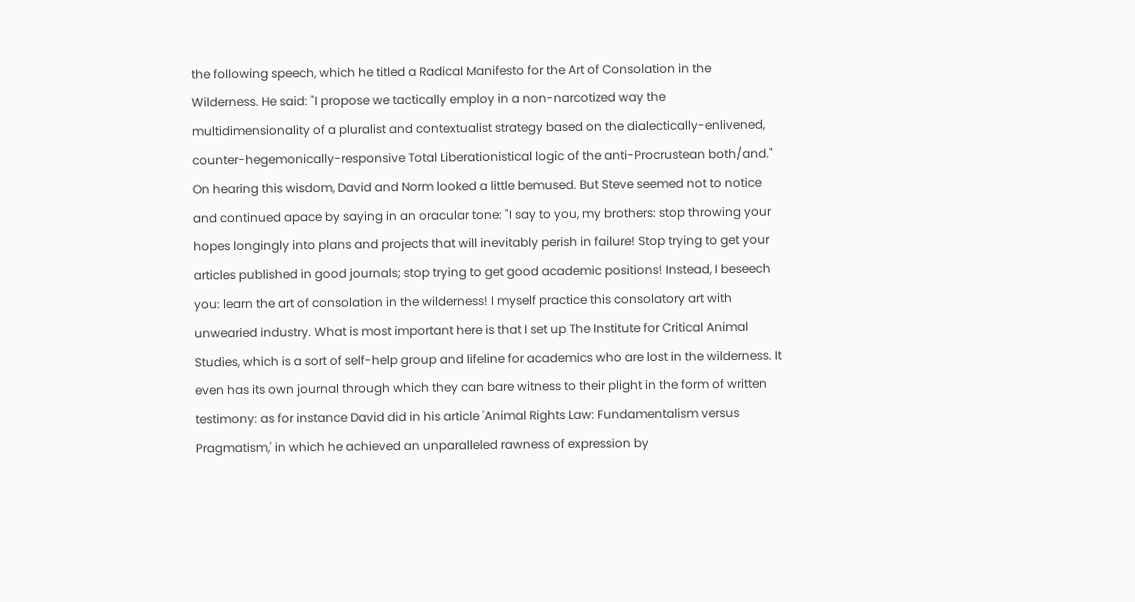the following speech, which he titled a Radical Manifesto for the Art of Consolation in the Wilderness. He said: "I propose we tactically employ in a non-narcotized way the multidimensionality of a pluralist and contextualist strategy based on the dialectically-enlivened, counter-hegemonically-responsive Total Liberationistical logic of the anti-Procrustean both/and." On hearing this wisdom, David and Norm looked a little bemused. But Steve seemed not to notice and continued apace by saying in an oracular tone: "I say to you, my brothers: stop throwing your hopes longingly into plans and projects that will inevitably perish in failure! Stop trying to get your articles published in good journals; stop trying to get good academic positions! Instead, I beseech you: learn the art of consolation in the wilderness! I myself practice this consolatory art with unwearied industry. What is most important here is that I set up The Institute for Critical Animal Studies, which is a sort of self-help group and lifeline for academics who are lost in the wilderness. It even has its own journal through which they can bare witness to their plight in the form of written testimony: as for instance David did in his article 'Animal Rights Law: Fundamentalism versus Pragmatism,' in which he achieved an unparalleled rawness of expression by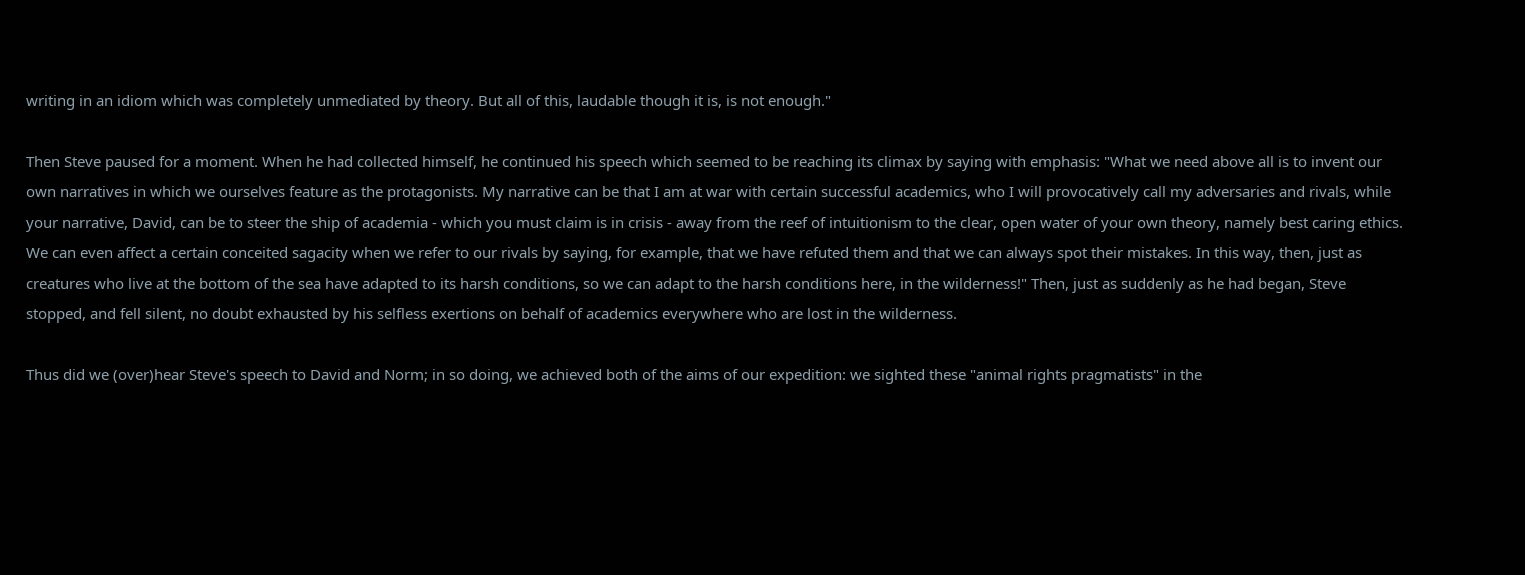writing in an idiom which was completely unmediated by theory. But all of this, laudable though it is, is not enough."

Then Steve paused for a moment. When he had collected himself, he continued his speech which seemed to be reaching its climax by saying with emphasis: "What we need above all is to invent our own narratives in which we ourselves feature as the protagonists. My narrative can be that I am at war with certain successful academics, who I will provocatively call my adversaries and rivals, while your narrative, David, can be to steer the ship of academia - which you must claim is in crisis - away from the reef of intuitionism to the clear, open water of your own theory, namely best caring ethics. We can even affect a certain conceited sagacity when we refer to our rivals by saying, for example, that we have refuted them and that we can always spot their mistakes. In this way, then, just as creatures who live at the bottom of the sea have adapted to its harsh conditions, so we can adapt to the harsh conditions here, in the wilderness!" Then, just as suddenly as he had began, Steve stopped, and fell silent, no doubt exhausted by his selfless exertions on behalf of academics everywhere who are lost in the wilderness.

Thus did we (over)hear Steve's speech to David and Norm; in so doing, we achieved both of the aims of our expedition: we sighted these "animal rights pragmatists" in the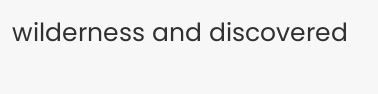wilderness and discovered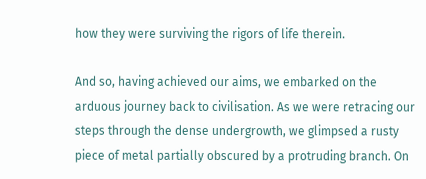how they were surviving the rigors of life therein.

And so, having achieved our aims, we embarked on the arduous journey back to civilisation. As we were retracing our steps through the dense undergrowth, we glimpsed a rusty piece of metal partially obscured by a protruding branch. On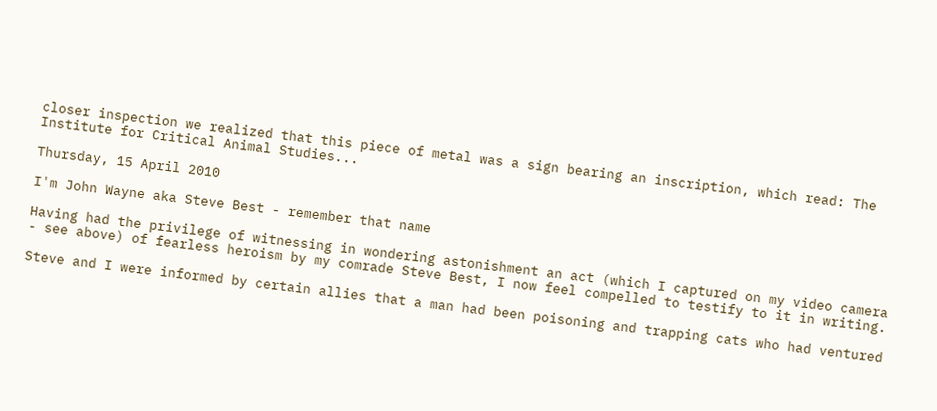closer inspection we realized that this piece of metal was a sign bearing an inscription, which read: The Institute for Critical Animal Studies...

Thursday, 15 April 2010

I'm John Wayne aka Steve Best - remember that name

Having had the privilege of witnessing in wondering astonishment an act (which I captured on my video camera - see above) of fearless heroism by my comrade Steve Best, I now feel compelled to testify to it in writing.

Steve and I were informed by certain allies that a man had been poisoning and trapping cats who had ventured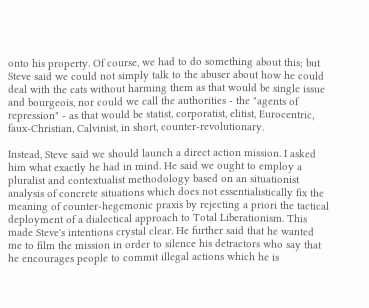onto his property. Of course, we had to do something about this; but Steve said we could not simply talk to the abuser about how he could deal with the cats without harming them as that would be single issue and bourgeois, nor could we call the authorities - the "agents of repression" - as that would be statist, corporatist, elitist, Eurocentric, faux-Christian, Calvinist, in short, counter-revolutionary.

Instead, Steve said we should launch a direct action mission. I asked him what exactly he had in mind. He said we ought to employ a pluralist and contextualist methodology based on an situationist analysis of concrete situations which does not essentialistically fix the meaning of counter-hegemonic praxis by rejecting a priori the tactical deployment of a dialectical approach to Total Liberationism. This made Steve's intentions crystal clear. He further said that he wanted me to film the mission in order to silence his detractors who say that he encourages people to commit illegal actions which he is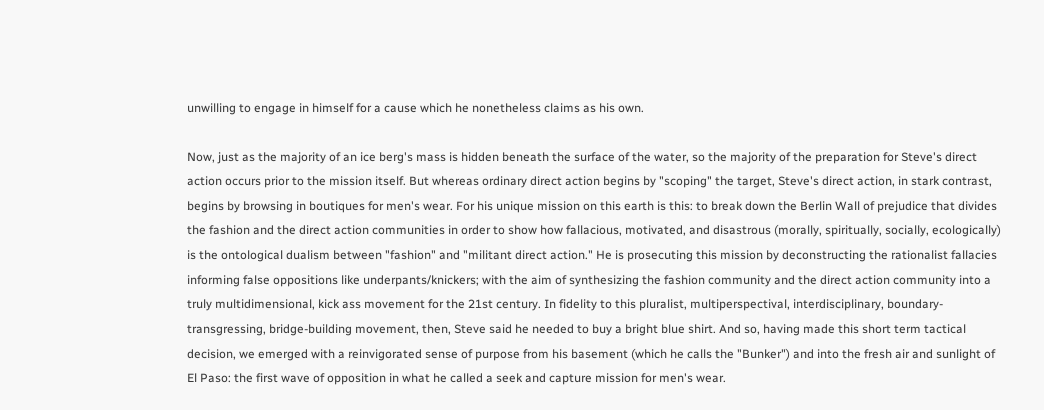unwilling to engage in himself for a cause which he nonetheless claims as his own.

Now, just as the majority of an ice berg's mass is hidden beneath the surface of the water, so the majority of the preparation for Steve's direct action occurs prior to the mission itself. But whereas ordinary direct action begins by "scoping" the target, Steve's direct action, in stark contrast, begins by browsing in boutiques for men's wear. For his unique mission on this earth is this: to break down the Berlin Wall of prejudice that divides the fashion and the direct action communities in order to show how fallacious, motivated, and disastrous (morally, spiritually, socially, ecologically) is the ontological dualism between "fashion" and "militant direct action." He is prosecuting this mission by deconstructing the rationalist fallacies informing false oppositions like underpants/knickers; with the aim of synthesizing the fashion community and the direct action community into a truly multidimensional, kick ass movement for the 21st century. In fidelity to this pluralist, multiperspectival, interdisciplinary, boundary-transgressing, bridge-building movement, then, Steve said he needed to buy a bright blue shirt. And so, having made this short term tactical decision, we emerged with a reinvigorated sense of purpose from his basement (which he calls the "Bunker") and into the fresh air and sunlight of El Paso: the first wave of opposition in what he called a seek and capture mission for men's wear.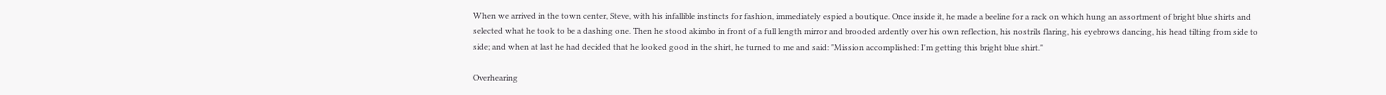When we arrived in the town center, Steve, with his infallible instincts for fashion, immediately espied a boutique. Once inside it, he made a beeline for a rack on which hung an assortment of bright blue shirts and selected what he took to be a dashing one. Then he stood akimbo in front of a full length mirror and brooded ardently over his own reflection, his nostrils flaring, his eyebrows dancing, his head tilting from side to side; and when at last he had decided that he looked good in the shirt, he turned to me and said: "Mission accomplished: I'm getting this bright blue shirt."

Overhearing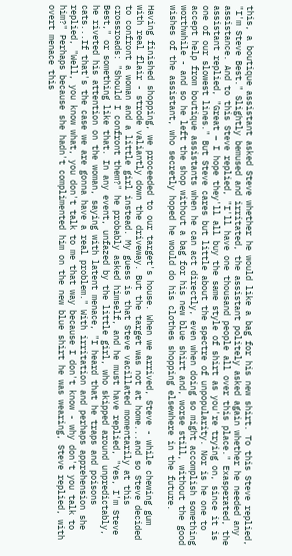this, a boutique assistant asked Steve whether he would like a bag for his new shirt. To this Steve replied, "I'm Steve Best." Slightly bemused and irritated, the assistant politely asked again whether he needed any assistance. And to this Steve replied, "I'll have one thousand people all over this place." Exasperated, the assistant replied, "Great – I hope they'll all buy the same style of shirt as you're trying on, since it is one of our slowest lines." But Steve cares but little about the spectre of unpopularity. Nor is he one to accept help from boutique assistants when he can act directly, even when doing so might accomplish something worthwhile - and so he left the shop without a bag for his new blue shirt and, worse still, without the good wishes of the assistant, who secretly hoped he would do his clothes shopping elsewhere in the future.

Having finished shopping, we proceeded to our target's house. When we arrived, Steve - while chewing gum with real flair - strode valiantly down the driveway. But the target was not at home...and so Steve decided to confront a woman and a little girl instead. My guess is that Steve vacillated momentarily at this crossroads: "Should I confront them?" he probably asked himself, and he must have replied, "Yes, I'm Steve Best," or something like that. In any event, unfazed by the little girl, who skipped around unpredictably, he riveted his attention on the woman, saying with latent menace, "I heard that he traps and poisons cats...If that's the case we are gonna have a real problem." With irritation and perhaps apprehension she replied, "Well, you know what, you don't talk to me that way because I don't know - why don't you talk to him?" Perhaps because she hadn't complimented him on the new blue shirt he was wearing, Steve replied, with overt menace this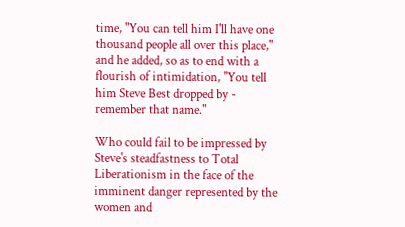time, "You can tell him I'll have one thousand people all over this place," and he added, so as to end with a flourish of intimidation, "You tell him Steve Best dropped by - remember that name."

Who could fail to be impressed by Steve's steadfastness to Total Liberationism in the face of the imminent danger represented by the women and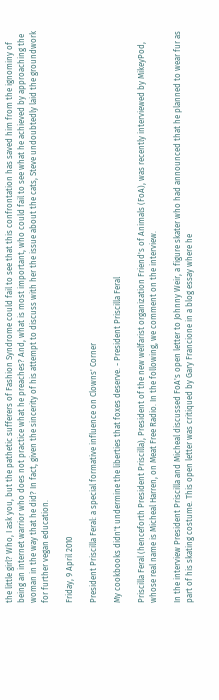the little girl? Who, I ask you, but the pathetic sufferers of Fashion Syndrome could fail to see that this confrontation has saved him from the ignominy of being an internet warrior who does not practice what he preaches? And, what is most important, who could fail to see what he achieved by approaching the woman in the way that he did? In fact, given the sincerity of his attempt to discuss with her the issue about the cats, Steve undoubtedly laid the groundwork for further vegan education.

Friday, 9 April 2010

President Priscilla Feral: a special formative influence on Clowns' Corner

My cookbooks didn't undermine the liberties that foxes deserve. - President Priscilla Feral

Priscilla Feral (henceforth President Priscilla), President of the new welfarist organization Friend's of Animals (FoA), was recently interviewed by MikeyPod, whose real name is Micheal Harren, on Meat Free Radio. In the following, we comment on the interview.

In the interview President Priscilla and Micheal discussed FoA's open letter to Johnny Weir, a figure skater who had announced that he planned to wear fur as part of his skating costume. This open letter was critiqued by Gary Francione in a blog essay where he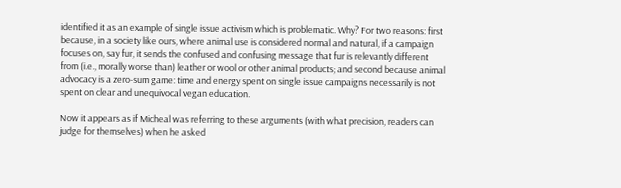identified it as an example of single issue activism which is problematic. Why? For two reasons: first because, in a society like ours, where animal use is considered normal and natural, if a campaign focuses on, say fur, it sends the confused and confusing message that fur is relevantly different from (i.e., morally worse than) leather or wool or other animal products; and second because animal advocacy is a zero-sum game: time and energy spent on single issue campaigns necessarily is not spent on clear and unequivocal vegan education.

Now it appears as if Micheal was referring to these arguments (with what precision, readers can judge for themselves) when he asked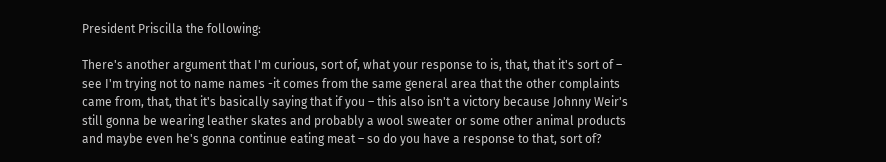President Priscilla the following:

There's another argument that I'm curious, sort of, what your response to is, that, that it's sort of – see I'm trying not to name names -it comes from the same general area that the other complaints came from, that, that it's basically saying that if you – this also isn't a victory because Johnny Weir's still gonna be wearing leather skates and probably a wool sweater or some other animal products and maybe even he's gonna continue eating meat – so do you have a response to that, sort of?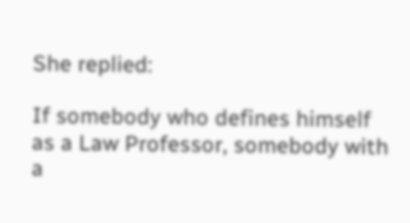She replied:

If somebody who defines himself as a Law Professor, somebody with a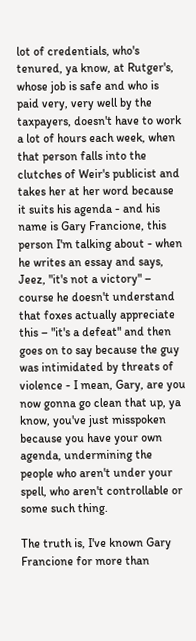lot of credentials, who's tenured, ya know, at Rutger's, whose job is safe and who is paid very, very well by the taxpayers, doesn't have to work a lot of hours each week, when that person falls into the clutches of Weir's publicist and takes her at her word because it suits his agenda - and his name is Gary Francione, this person I'm talking about - when he writes an essay and says, Jeez, "it's not a victory" – course he doesn't understand that foxes actually appreciate this – "it's a defeat" and then goes on to say because the guy was intimidated by threats of violence - I mean, Gary, are you now gonna go clean that up, ya know, you've just misspoken because you have your own agenda, undermining the people who aren't under your spell, who aren't controllable or some such thing.

The truth is, I've known Gary Francione for more than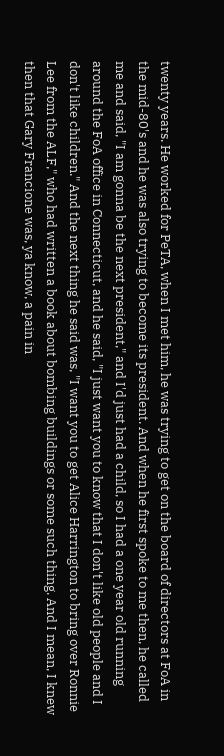twenty years. He worked for PeTA, when I met him, he was trying to get on the board of directors at FoA in the mid-80's and he was also trying to become its president. And when he first spoke to me then, he called me and said, "I am gonna be the next president," and I'd just had a child, so I had a one year old running around the FoA office in Connecticut, and he said, "I just want you to know that I don't like old people and I don't like children." And the next thing he said was, "I want you to get Alice Harrington to bring over Ronnie Lee from the ALF," who had written a book about bombing buildings or some such thing. And I mean, I knew then that Gary Francione was, ya know, a pain in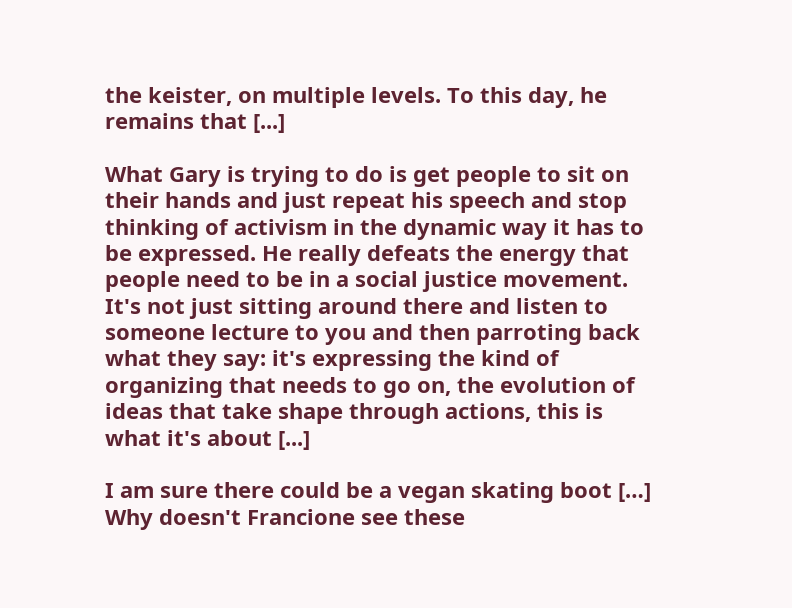the keister, on multiple levels. To this day, he remains that [...]

What Gary is trying to do is get people to sit on their hands and just repeat his speech and stop thinking of activism in the dynamic way it has to be expressed. He really defeats the energy that people need to be in a social justice movement. It's not just sitting around there and listen to someone lecture to you and then parroting back what they say: it's expressing the kind of organizing that needs to go on, the evolution of ideas that take shape through actions, this is what it's about [...]

I am sure there could be a vegan skating boot […] Why doesn't Francione see these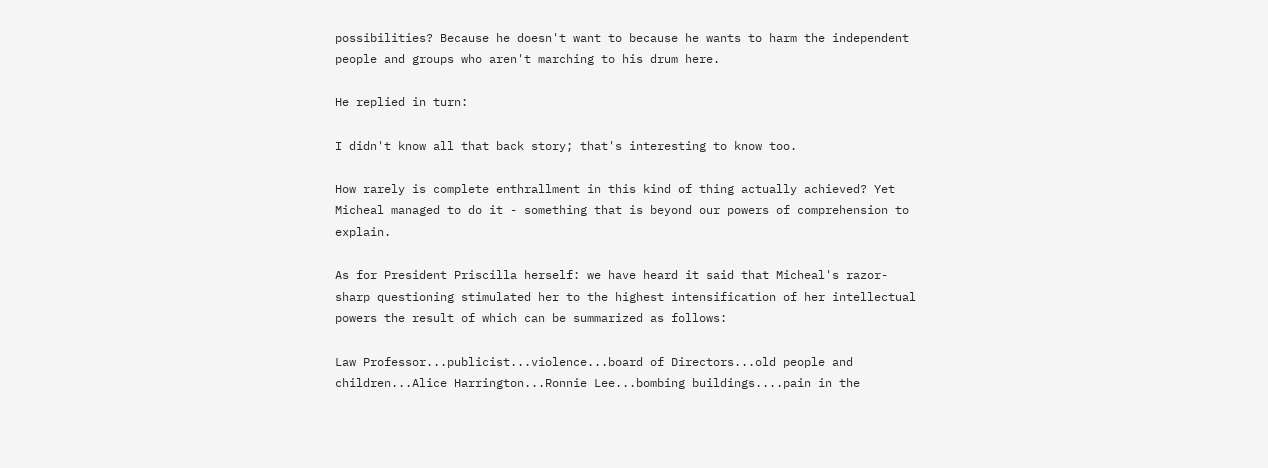possibilities? Because he doesn't want to because he wants to harm the independent people and groups who aren't marching to his drum here.

He replied in turn:

I didn't know all that back story; that's interesting to know too.

How rarely is complete enthrallment in this kind of thing actually achieved? Yet Micheal managed to do it - something that is beyond our powers of comprehension to explain.

As for President Priscilla herself: we have heard it said that Micheal's razor-sharp questioning stimulated her to the highest intensification of her intellectual powers the result of which can be summarized as follows:

Law Professor...publicist...violence...board of Directors...old people and children...Alice Harrington...Ronnie Lee...bombing buildings....pain in the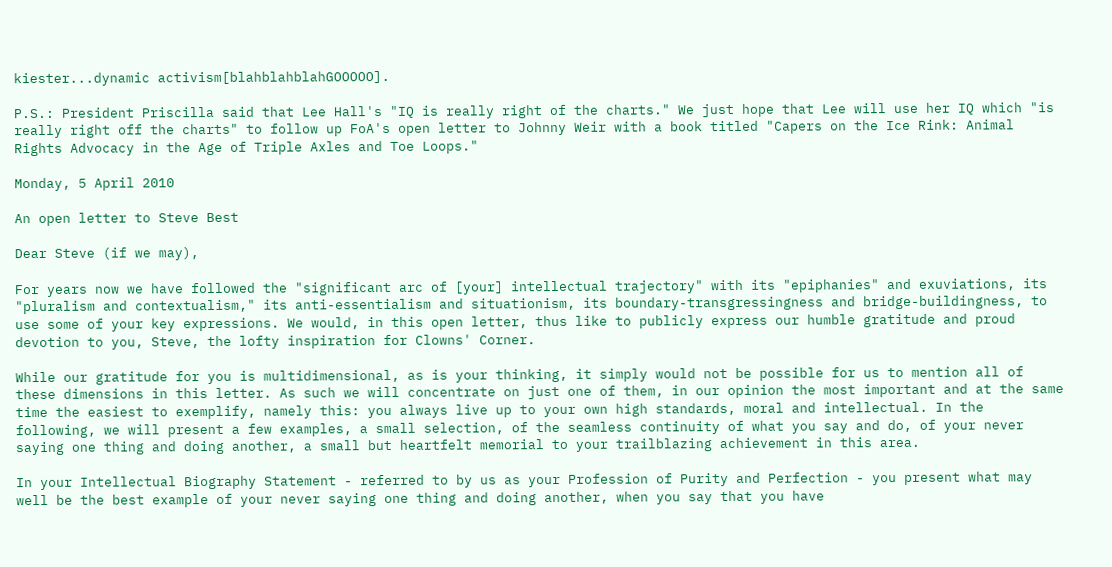kiester...dynamic activism[blahblahblahGOOOOO].

P.S.: President Priscilla said that Lee Hall's "IQ is really right of the charts." We just hope that Lee will use her IQ which "is really right off the charts" to follow up FoA's open letter to Johnny Weir with a book titled "Capers on the Ice Rink: Animal Rights Advocacy in the Age of Triple Axles and Toe Loops."

Monday, 5 April 2010

An open letter to Steve Best

Dear Steve (if we may),

For years now we have followed the "significant arc of [your] intellectual trajectory" with its "epiphanies" and exuviations, its "pluralism and contextualism," its anti-essentialism and situationism, its boundary-transgressingness and bridge-buildingness, to use some of your key expressions. We would, in this open letter, thus like to publicly express our humble gratitude and proud devotion to you, Steve, the lofty inspiration for Clowns' Corner.

While our gratitude for you is multidimensional, as is your thinking, it simply would not be possible for us to mention all of these dimensions in this letter. As such we will concentrate on just one of them, in our opinion the most important and at the same time the easiest to exemplify, namely this: you always live up to your own high standards, moral and intellectual. In the following, we will present a few examples, a small selection, of the seamless continuity of what you say and do, of your never saying one thing and doing another, a small but heartfelt memorial to your trailblazing achievement in this area.

In your Intellectual Biography Statement - referred to by us as your Profession of Purity and Perfection - you present what may well be the best example of your never saying one thing and doing another, when you say that you have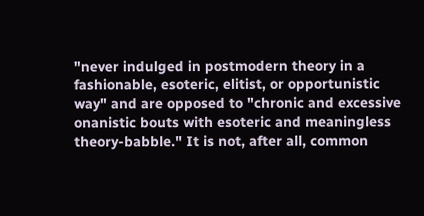"never indulged in postmodern theory in a fashionable, esoteric, elitist, or opportunistic way" and are opposed to "chronic and excessive onanistic bouts with esoteric and meaningless theory-babble." It is not, after all, common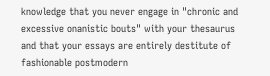knowledge that you never engage in "chronic and excessive onanistic bouts" with your thesaurus and that your essays are entirely destitute of fashionable postmodern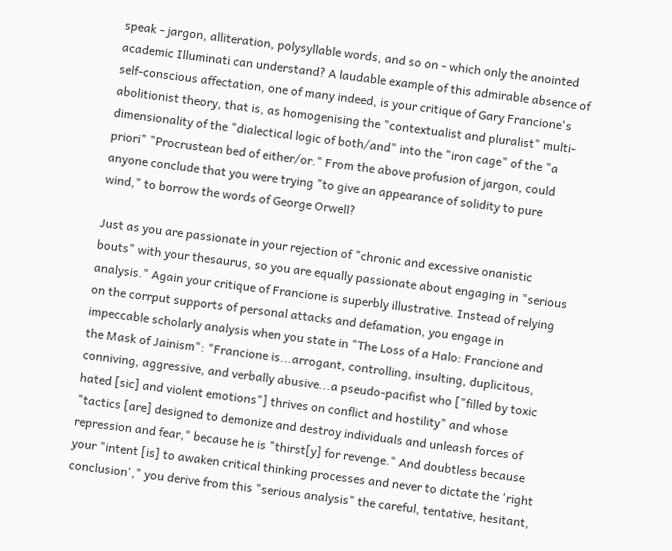speak - jargon, alliteration, polysyllable words, and so on - which only the anointed academic Illuminati can understand? A laudable example of this admirable absence of self-conscious affectation, one of many indeed, is your critique of Gary Francione's abolitionist theory, that is, as homogenising the "contextualist and pluralist" multi-dimensionality of the "dialectical logic of both/and" into the "iron cage" of the "a priori" "Procrustean bed of either/or." From the above profusion of jargon, could anyone conclude that you were trying "to give an appearance of solidity to pure wind," to borrow the words of George Orwell?

Just as you are passionate in your rejection of "chronic and excessive onanistic bouts" with your thesaurus, so you are equally passionate about engaging in "serious analysis." Again your critique of Francione is superbly illustrative. Instead of relying on the corrput supports of personal attacks and defamation, you engage in impeccable scholarly analysis when you state in "The Loss of a Halo: Francione and the Mask of Jainism": "Francione is...arrogant, controlling, insulting, duplicitous, conniving, aggressive, and verbally abusive...a pseudo-pacifist who ["filled by toxic hated [sic] and violent emotions"] thrives on conflict and hostility" and whose "tactics [are] designed to demonize and destroy individuals and unleash forces of repression and fear," because he is "thirst[y] for revenge." And doubtless because your "intent [is] to awaken critical thinking processes and never to dictate the 'right conclusion'," you derive from this "serious analysis" the careful, tentative, hesitant,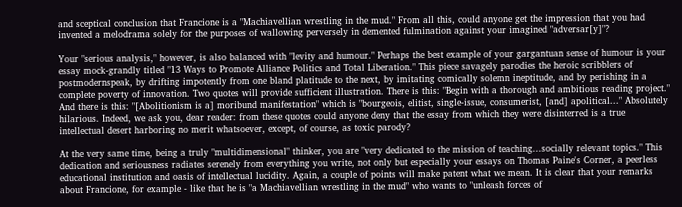and sceptical conclusion that Francione is a "Machiavellian wrestling in the mud." From all this, could anyone get the impression that you had invented a melodrama solely for the purposes of wallowing perversely in demented fulmination against your imagined "adversar[y]"?

Your "serious analysis," however, is also balanced with "levity and humour." Perhaps the best example of your gargantuan sense of humour is your essay mock-grandly titled "13 Ways to Promote Alliance Politics and Total Liberation." This piece savagely parodies the heroic scribblers of postmodernspeak, by drifting impotently from one bland platitude to the next, by imitating comically solemn ineptitude, and by perishing in a complete poverty of innovation. Two quotes will provide sufficient illustration. There is this: "Begin with a thorough and ambitious reading project." And there is this: "[Abolitionism is a] moribund manifestation" which is "bourgeois, elitist, single-issue, consumerist, [and] apolitical..." Absolutely hilarious. Indeed, we ask you, dear reader: from these quotes could anyone deny that the essay from which they were disinterred is a true intellectual desert harboring no merit whatsoever, except, of course, as toxic parody?

At the very same time, being a truly "multidimensional" thinker, you are "very dedicated to the mission of teaching...socially relevant topics." This dedication and seriousness radiates serenely from everything you write, not only but especially your essays on Thomas Paine's Corner, a peerless educational institution and oasis of intellectual lucidity. Again, a couple of points will make patent what we mean. It is clear that your remarks about Francione, for example - like that he is "a Machiavellian wrestling in the mud" who wants to "unleash forces of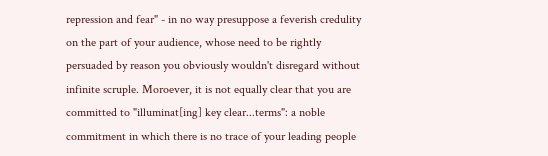repression and fear" - in no way presuppose a feverish credulity on the part of your audience, whose need to be rightly persuaded by reason you obviously wouldn't disregard without infinite scruple. Moroever, it is not equally clear that you are committed to "illuminat[ing] key clear...terms": a noble commitment in which there is no trace of your leading people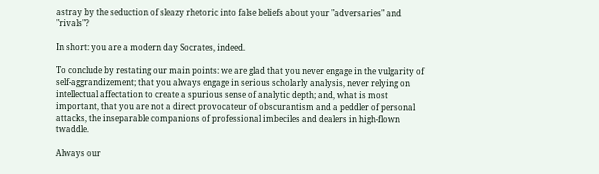astray by the seduction of sleazy rhetoric into false beliefs about your "adversaries" and "rivals"?

In short: you are a modern day Socrates, indeed.

To conclude by restating our main points: we are glad that you never engage in the vulgarity of self-aggrandizement; that you always engage in serious scholarly analysis, never relying on intellectual affectation to create a spurious sense of analytic depth; and, what is most important, that you are not a direct provocateur of obscurantism and a peddler of personal attacks, the inseparable companions of professional imbeciles and dealers in high-flown twaddle.

Always our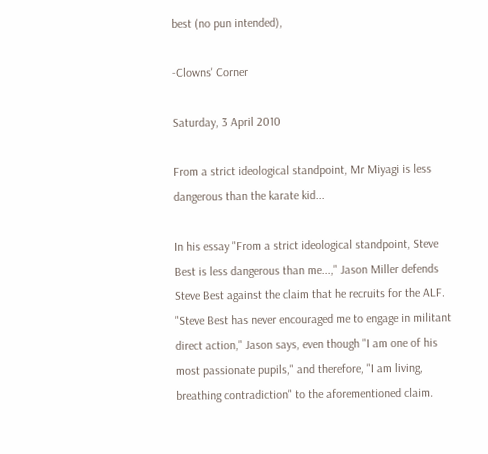best (no pun intended),

-Clowns' Corner

Saturday, 3 April 2010

From a strict ideological standpoint, Mr Miyagi is less dangerous than the karate kid...

In his essay "From a strict ideological standpoint, Steve Best is less dangerous than me...," Jason Miller defends Steve Best against the claim that he recruits for the ALF. "Steve Best has never encouraged me to engage in militant direct action," Jason says, even though "I am one of his most passionate pupils," and therefore, "I am living, breathing contradiction" to the aforementioned claim.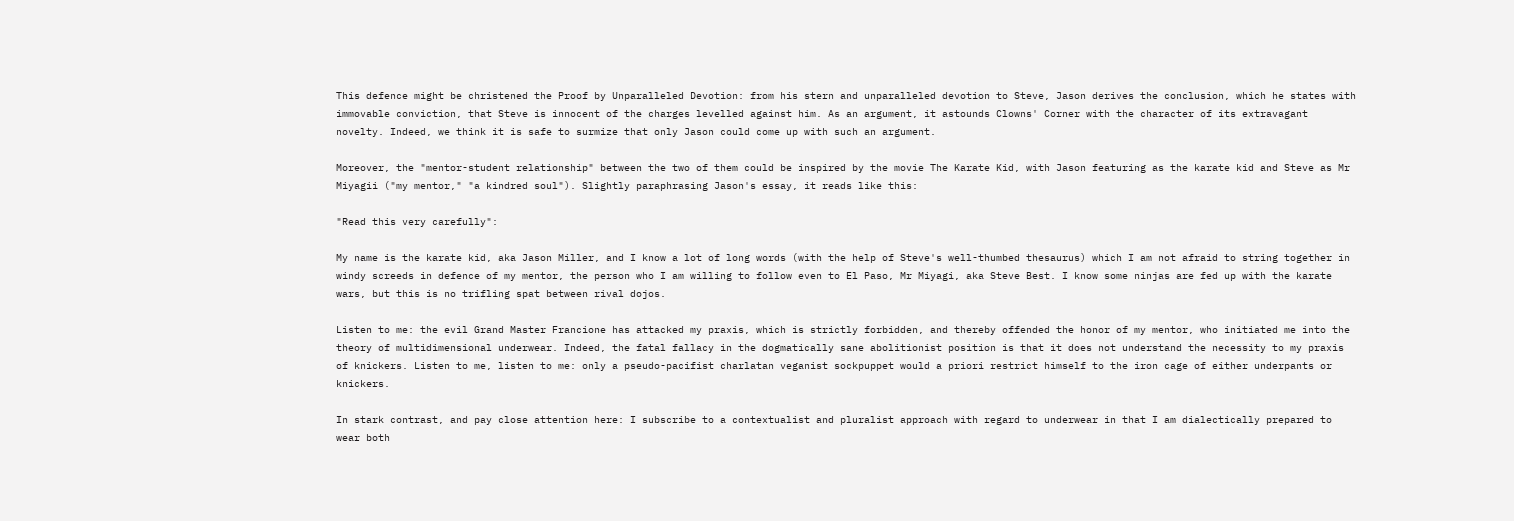This defence might be christened the Proof by Unparalleled Devotion: from his stern and unparalleled devotion to Steve, Jason derives the conclusion, which he states with immovable conviction, that Steve is innocent of the charges levelled against him. As an argument, it astounds Clowns' Corner with the character of its extravagant novelty. Indeed, we think it is safe to surmize that only Jason could come up with such an argument.

Moreover, the "mentor-student relationship" between the two of them could be inspired by the movie The Karate Kid, with Jason featuring as the karate kid and Steve as Mr Miyagii ("my mentor," "a kindred soul"). Slightly paraphrasing Jason's essay, it reads like this:

"Read this very carefully":

My name is the karate kid, aka Jason Miller, and I know a lot of long words (with the help of Steve's well-thumbed thesaurus) which I am not afraid to string together in windy screeds in defence of my mentor, the person who I am willing to follow even to El Paso, Mr Miyagi, aka Steve Best. I know some ninjas are fed up with the karate wars, but this is no trifling spat between rival dojos.

Listen to me: the evil Grand Master Francione has attacked my praxis, which is strictly forbidden, and thereby offended the honor of my mentor, who initiated me into the theory of multidimensional underwear. Indeed, the fatal fallacy in the dogmatically sane abolitionist position is that it does not understand the necessity to my praxis of knickers. Listen to me, listen to me: only a pseudo-pacifist charlatan veganist sockpuppet would a priori restrict himself to the iron cage of either underpants or knickers.

In stark contrast, and pay close attention here: I subscribe to a contextualist and pluralist approach with regard to underwear in that I am dialectically prepared to wear both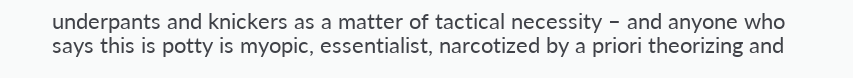underpants and knickers as a matter of tactical necessity – and anyone who says this is potty is myopic, essentialist, narcotized by a priori theorizing and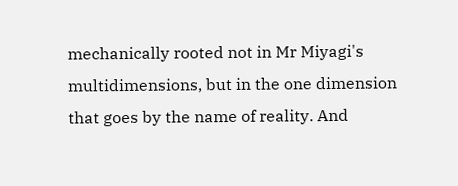mechanically rooted not in Mr Miyagi's multidimensions, but in the one dimension that goes by the name of reality. And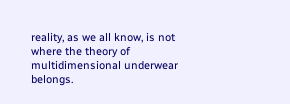reality, as we all know, is not where the theory of multidimensional underwear belongs.